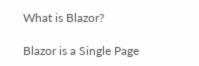What is Blazor?

Blazor is a Single Page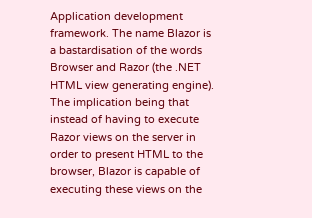Application development framework. The name Blazor is a bastardisation of the words Browser and Razor (the .NET HTML view generating engine). The implication being that instead of having to execute Razor views on the server in order to present HTML to the browser, Blazor is capable of executing these views on the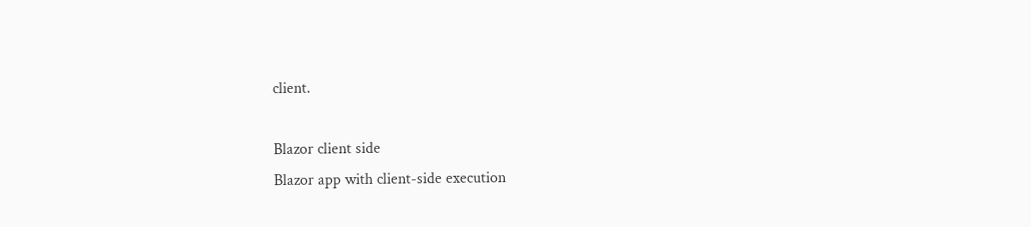client.

Blazor client side
Blazor app with client-side execution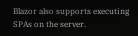Blazor also supports executing SPAs on the server.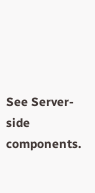See Server-side components.